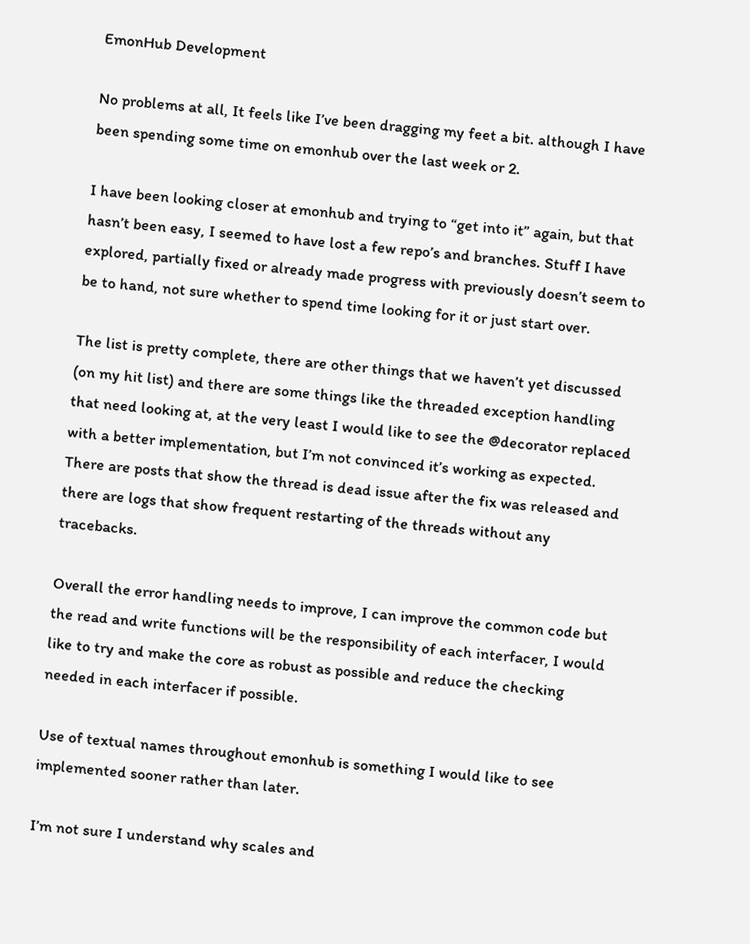EmonHub Development

No problems at all, It feels like I’ve been dragging my feet a bit. although I have been spending some time on emonhub over the last week or 2.

I have been looking closer at emonhub and trying to “get into it” again, but that hasn’t been easy, I seemed to have lost a few repo’s and branches. Stuff I have explored, partially fixed or already made progress with previously doesn’t seem to be to hand, not sure whether to spend time looking for it or just start over.

The list is pretty complete, there are other things that we haven’t yet discussed (on my hit list) and there are some things like the threaded exception handling that need looking at, at the very least I would like to see the @decorator replaced with a better implementation, but I’m not convinced it’s working as expected. There are posts that show the thread is dead issue after the fix was released and there are logs that show frequent restarting of the threads without any tracebacks.

Overall the error handling needs to improve, I can improve the common code but the read and write functions will be the responsibility of each interfacer, I would like to try and make the core as robust as possible and reduce the checking needed in each interfacer if possible.

Use of textual names throughout emonhub is something I would like to see implemented sooner rather than later.

I’m not sure I understand why scales and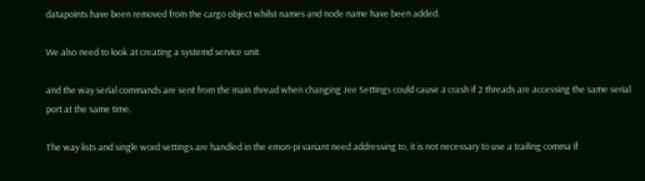datapoints have been removed from the cargo object whilst names and node name have been added.

We also need to look at creating a systemd service unit.

and the way serial commands are sent from the main thread when changing Jee Settings could cause a crash if 2 threads are accessing the same serial port at the same time.

The way lists and single word settings are handled in the emon-pi variant need addressing to, it is not necessary to use a trailing comma if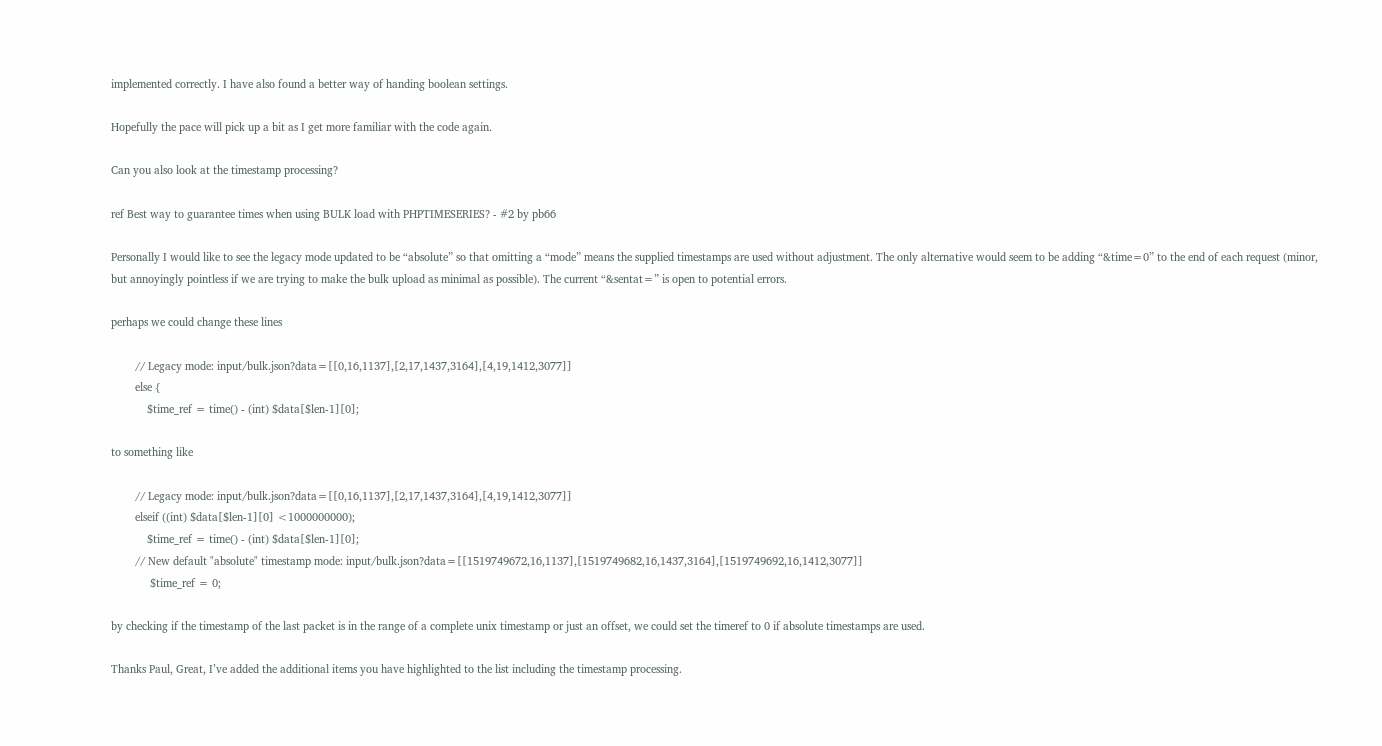implemented correctly. I have also found a better way of handing boolean settings.

Hopefully the pace will pick up a bit as I get more familiar with the code again.

Can you also look at the timestamp processing?

ref Best way to guarantee times when using BULK load with PHPTIMESERIES? - #2 by pb66

Personally I would like to see the legacy mode updated to be “absolute” so that omitting a “mode” means the supplied timestamps are used without adjustment. The only alternative would seem to be adding “&time=0” to the end of each request (minor, but annoyingly pointless if we are trying to make the bulk upload as minimal as possible). The current “&sentat=” is open to potential errors.

perhaps we could change these lines

        // Legacy mode: input/bulk.json?data=[[0,16,1137],[2,17,1437,3164],[4,19,1412,3077]]
        else {
            $time_ref = time() - (int) $data[$len-1][0];

to something like

        // Legacy mode: input/bulk.json?data=[[0,16,1137],[2,17,1437,3164],[4,19,1412,3077]]
        elseif ((int) $data[$len-1][0] <1000000000);
            $time_ref = time() - (int) $data[$len-1][0];
        // New default "absolute" timestamp mode: input/bulk.json?data=[[1519749672,16,1137],[1519749682,16,1437,3164],[1519749692,16,1412,3077]]
             $time_ref = 0;

by checking if the timestamp of the last packet is in the range of a complete unix timestamp or just an offset, we could set the timeref to 0 if absolute timestamps are used.

Thanks Paul, Great, I’ve added the additional items you have highlighted to the list including the timestamp processing.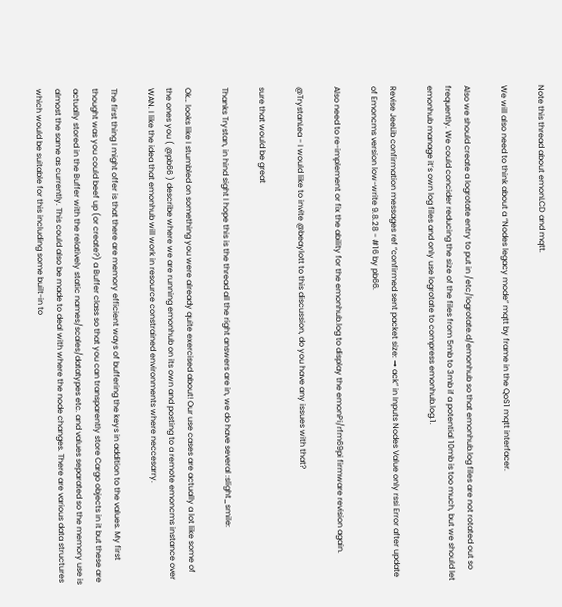Note this thread about emonLCD and mqtt.

We will also need to think about a “Nodes legacy mode” mqtt by frame in the QoS1 mqtt interfacer.

Also we should create a logrotate entry to put in /etc/logrotate.d/emonhub so that emonhub.log files are not rotated out so frequently. We could concider reducing the size of the files from 5mb to 3mb if a potential 10mb is too much, but we should let emonhub manage it’s own log files and only use logrotate to compress emonhub.log.1.

Revise JeeLib confirmation messages ref “confirmed sent packet size: → ack” in Inputs Nodes Value only rssi Error after update of Emoncms version low-write 9.8.28 - #16 by pb66.

Also need to re-implement or fix the ability for the emonhub.log to display the emonPi/rfm69pi firmware revision again.

@TrystanLea - I would like to invite @beaylott to this discussion, do you have any issues with that?

sure that would be great

Thanks Trystan, in hind sight I hope this is the thread all the right answers are in, we do have several :slight_smile:

Ok… looks like I stumbled on something you were already quite exercised about! Our use cases are actually a lot like some of the ones you ( @pb66 ) describe where we are running emonhub on its own and posting to a remote emoncms instance over WAN. I like the idea that emonhub will work in resource constrained environments where neccesarry.

The first thing I might offer is that there are memory efficient ways of buffering the keys in addition to the values. My first thought was you could beef up (or create?) a Buffer class so that you can transparently store Cargo objects in it but these are actually stored in the Buffer with the relatively static names/scales/datatypes etc. and values separated so the memory use is almost the same as currently. This could also be made to deal with where the node changes. There are various data structures which would be suitable for this including some built-in to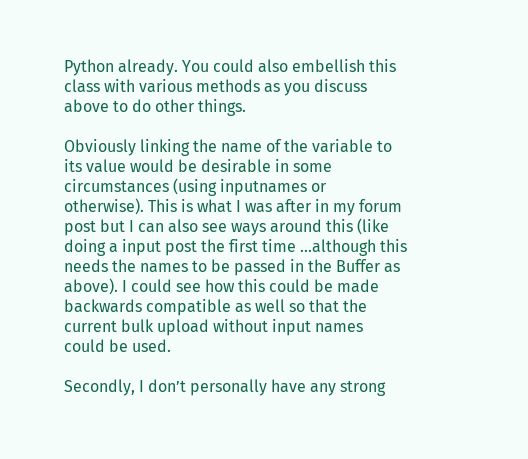Python already. You could also embellish this class with various methods as you discuss above to do other things.

Obviously linking the name of the variable to its value would be desirable in some circumstances (using inputnames or otherwise). This is what I was after in my forum post but I can also see ways around this (like doing a input post the first time …although this needs the names to be passed in the Buffer as above). I could see how this could be made backwards compatible as well so that the current bulk upload without input names could be used.

Secondly, I don’t personally have any strong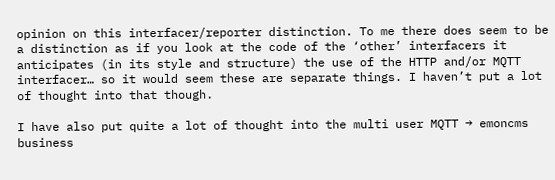opinion on this interfacer/reporter distinction. To me there does seem to be a distinction as if you look at the code of the ‘other’ interfacers it anticipates (in its style and structure) the use of the HTTP and/or MQTT interfacer… so it would seem these are separate things. I haven’t put a lot of thought into that though.

I have also put quite a lot of thought into the multi user MQTT → emoncms business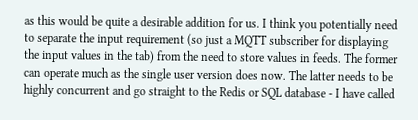as this would be quite a desirable addition for us. I think you potentially need to separate the input requirement (so just a MQTT subscriber for displaying the input values in the tab) from the need to store values in feeds. The former can operate much as the single user version does now. The latter needs to be highly concurrent and go straight to the Redis or SQL database - I have called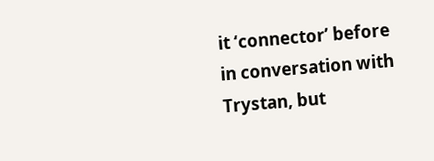it ‘connector’ before in conversation with Trystan, but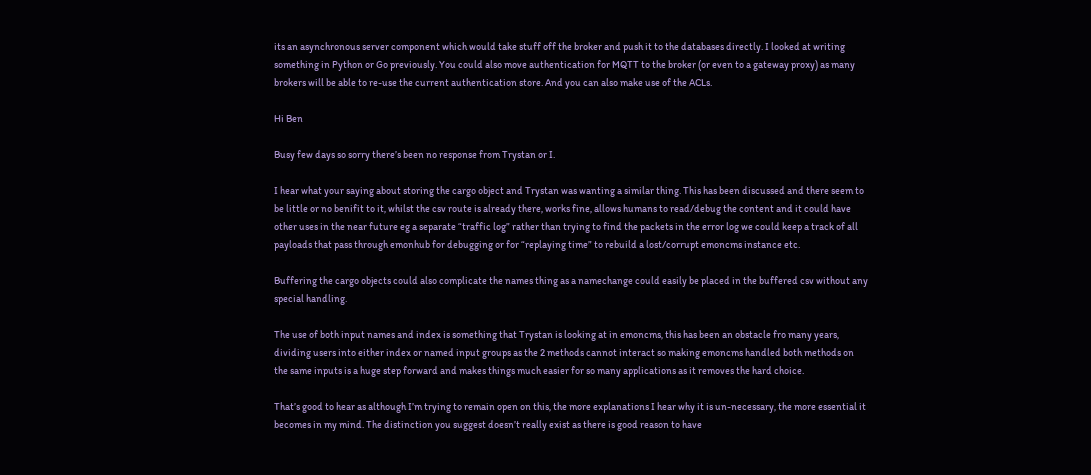its an asynchronous server component which would take stuff off the broker and push it to the databases directly. I looked at writing something in Python or Go previously. You could also move authentication for MQTT to the broker (or even to a gateway proxy) as many brokers will be able to re-use the current authentication store. And you can also make use of the ACLs.

Hi Ben

Busy few days so sorry there’s been no response from Trystan or I.

I hear what your saying about storing the cargo object and Trystan was wanting a similar thing. This has been discussed and there seem to be little or no benifit to it, whilst the csv route is already there, works fine, allows humans to read/debug the content and it could have other uses in the near future eg a separate “traffic log” rather than trying to find the packets in the error log we could keep a track of all payloads that pass through emonhub for debugging or for “replaying time” to rebuild a lost/corrupt emoncms instance etc.

Buffering the cargo objects could also complicate the names thing as a namechange could easily be placed in the buffered csv without any special handling.

The use of both input names and index is something that Trystan is looking at in emoncms, this has been an obstacle fro many years, dividing users into either index or named input groups as the 2 methods cannot interact so making emoncms handled both methods on the same inputs is a huge step forward and makes things much easier for so many applications as it removes the hard choice.

That’s good to hear as although I’m trying to remain open on this, the more explanations I hear why it is un-necessary, the more essential it becomes in my mind. The distinction you suggest doesn’t really exist as there is good reason to have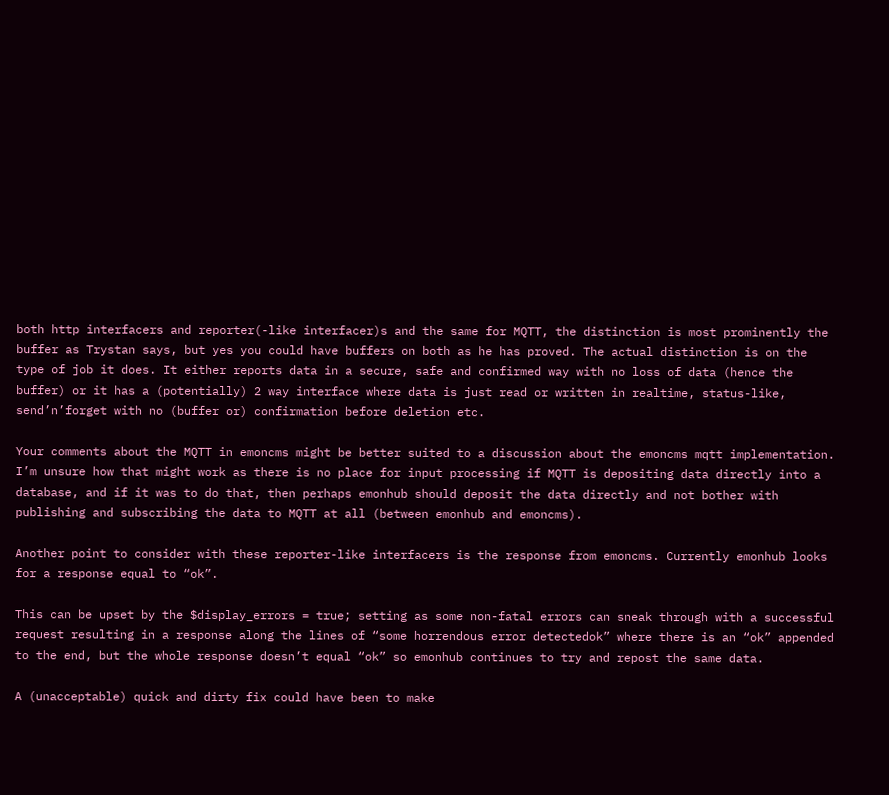both http interfacers and reporter(-like interfacer)s and the same for MQTT, the distinction is most prominently the buffer as Trystan says, but yes you could have buffers on both as he has proved. The actual distinction is on the type of job it does. It either reports data in a secure, safe and confirmed way with no loss of data (hence the buffer) or it has a (potentially) 2 way interface where data is just read or written in realtime, status-like, send’n’forget with no (buffer or) confirmation before deletion etc.

Your comments about the MQTT in emoncms might be better suited to a discussion about the emoncms mqtt implementation. I’m unsure how that might work as there is no place for input processing if MQTT is depositing data directly into a database, and if it was to do that, then perhaps emonhub should deposit the data directly and not bother with publishing and subscribing the data to MQTT at all (between emonhub and emoncms).

Another point to consider with these reporter-like interfacers is the response from emoncms. Currently emonhub looks for a response equal to “ok”.

This can be upset by the $display_errors = true; setting as some non-fatal errors can sneak through with a successful request resulting in a response along the lines of “some horrendous error detectedok” where there is an “ok” appended to the end, but the whole response doesn’t equal “ok” so emonhub continues to try and repost the same data.

A (unacceptable) quick and dirty fix could have been to make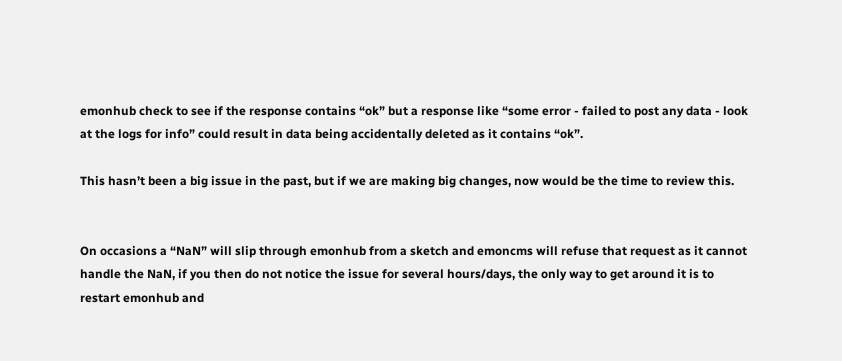emonhub check to see if the response contains “ok” but a response like “some error - failed to post any data - look at the logs for info” could result in data being accidentally deleted as it contains “ok”.

This hasn’t been a big issue in the past, but if we are making big changes, now would be the time to review this.


On occasions a “NaN” will slip through emonhub from a sketch and emoncms will refuse that request as it cannot handle the NaN, if you then do not notice the issue for several hours/days, the only way to get around it is to restart emonhub and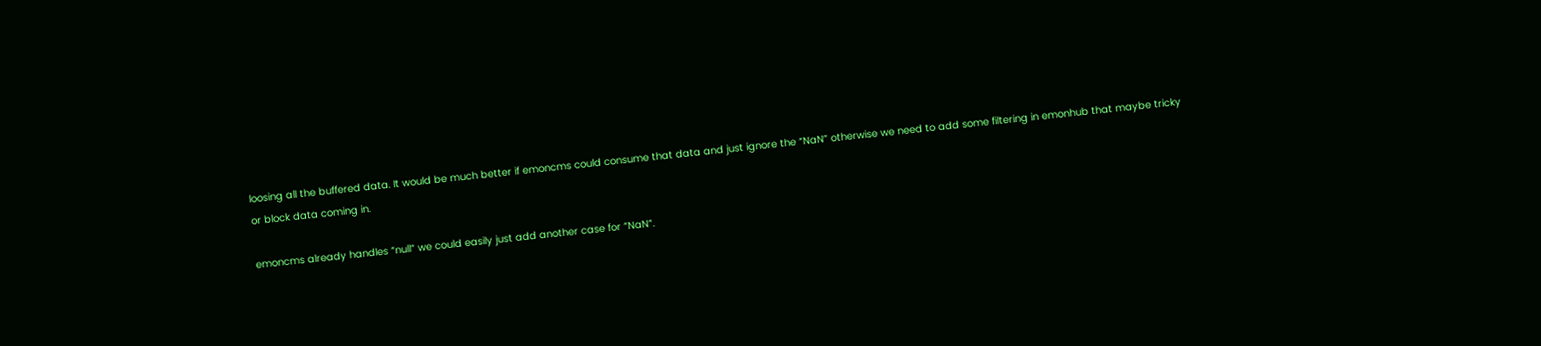loosing all the buffered data. It would be much better if emoncms could consume that data and just ignore the “NaN” otherwise we need to add some filtering in emonhub that maybe tricky or block data coming in.

emoncms already handles “null” we could easily just add another case for “NaN”.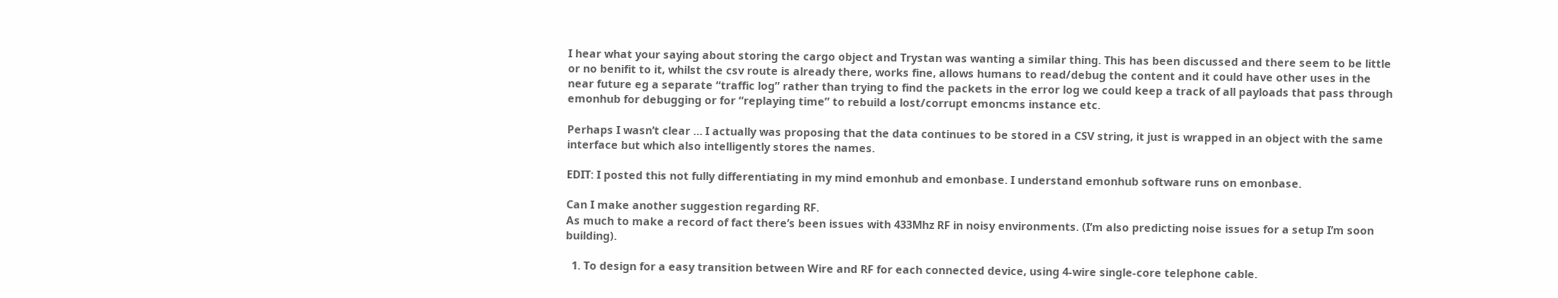I hear what your saying about storing the cargo object and Trystan was wanting a similar thing. This has been discussed and there seem to be little or no benifit to it, whilst the csv route is already there, works fine, allows humans to read/debug the content and it could have other uses in the near future eg a separate “traffic log” rather than trying to find the packets in the error log we could keep a track of all payloads that pass through emonhub for debugging or for “replaying time” to rebuild a lost/corrupt emoncms instance etc.

Perhaps I wasn’t clear … I actually was proposing that the data continues to be stored in a CSV string, it just is wrapped in an object with the same interface but which also intelligently stores the names.

EDIT: I posted this not fully differentiating in my mind emonhub and emonbase. I understand emonhub software runs on emonbase.

Can I make another suggestion regarding RF.
As much to make a record of fact there’s been issues with 433Mhz RF in noisy environments. (I’m also predicting noise issues for a setup I’m soon building).

  1. To design for a easy transition between Wire and RF for each connected device, using 4-wire single-core telephone cable.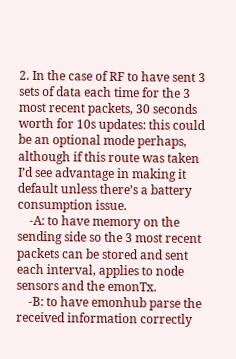2. In the case of RF to have sent 3 sets of data each time for the 3 most recent packets, 30 seconds worth for 10s updates: this could be an optional mode perhaps, although if this route was taken I’d see advantage in making it default unless there’s a battery consumption issue.
    -A: to have memory on the sending side so the 3 most recent packets can be stored and sent each interval, applies to node sensors and the emonTx.
    -B: to have emonhub parse the received information correctly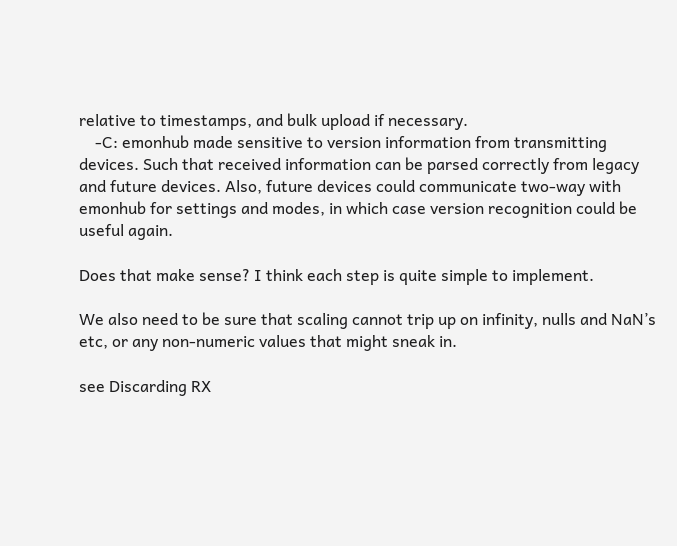relative to timestamps, and bulk upload if necessary.
    -C: emonhub made sensitive to version information from transmitting devices. Such that received information can be parsed correctly from legacy and future devices. Also, future devices could communicate two-way with emonhub for settings and modes, in which case version recognition could be useful again.

Does that make sense? I think each step is quite simple to implement.

We also need to be sure that scaling cannot trip up on infinity, nulls and NaN’s etc, or any non-numeric values that might sneak in.

see Discarding RX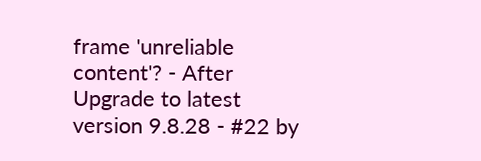frame 'unreliable content'? - After Upgrade to latest version 9.8.28 - #22 by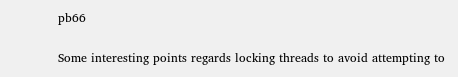pb66

Some interesting points regards locking threads to avoid attempting to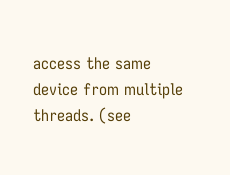access the same device from multiple threads. (see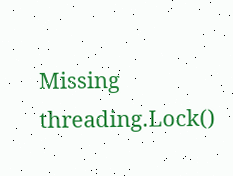Missing threading.Lock()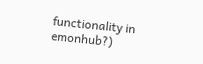functionality in emonhub?)